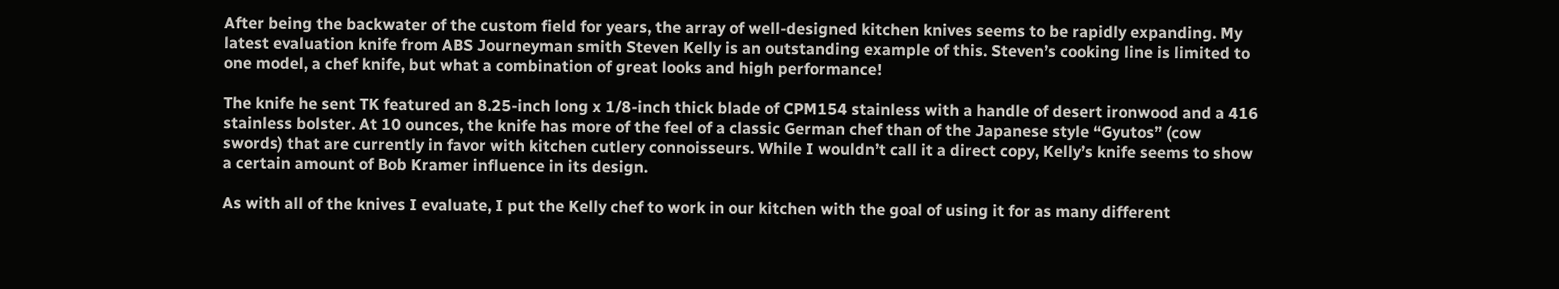After being the backwater of the custom field for years, the array of well-designed kitchen knives seems to be rapidly expanding. My latest evaluation knife from ABS Journeyman smith Steven Kelly is an outstanding example of this. Steven’s cooking line is limited to one model, a chef knife, but what a combination of great looks and high performance!

The knife he sent TK featured an 8.25-inch long x 1/8-inch thick blade of CPM154 stainless with a handle of desert ironwood and a 416 stainless bolster. At 10 ounces, the knife has more of the feel of a classic German chef than of the Japanese style “Gyutos” (cow swords) that are currently in favor with kitchen cutlery connoisseurs. While I wouldn’t call it a direct copy, Kelly’s knife seems to show a certain amount of Bob Kramer influence in its design.

As with all of the knives I evaluate, I put the Kelly chef to work in our kitchen with the goal of using it for as many different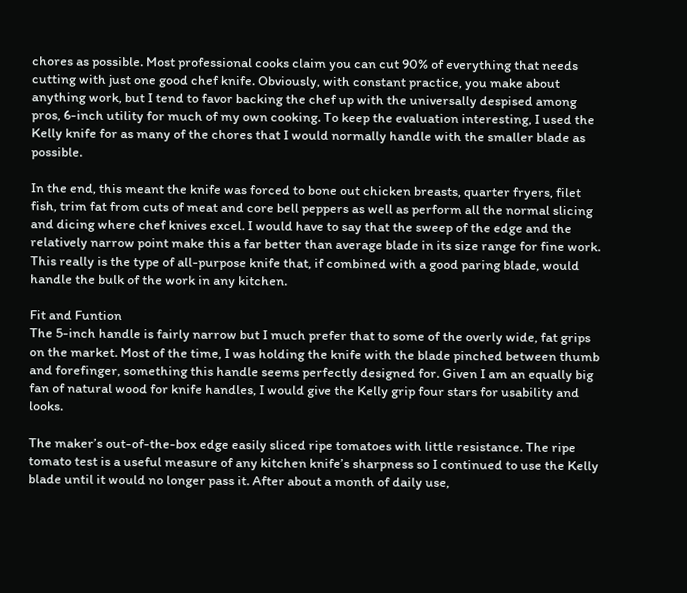chores as possible. Most professional cooks claim you can cut 90% of everything that needs cutting with just one good chef knife. Obviously, with constant practice, you make about anything work, but I tend to favor backing the chef up with the universally despised among pros, 6-inch utility for much of my own cooking. To keep the evaluation interesting, I used the Kelly knife for as many of the chores that I would normally handle with the smaller blade as possible.

In the end, this meant the knife was forced to bone out chicken breasts, quarter fryers, filet fish, trim fat from cuts of meat and core bell peppers as well as perform all the normal slicing and dicing where chef knives excel. I would have to say that the sweep of the edge and the relatively narrow point make this a far better than average blade in its size range for fine work. This really is the type of all-purpose knife that, if combined with a good paring blade, would handle the bulk of the work in any kitchen.

Fit and Funtion
The 5-inch handle is fairly narrow but I much prefer that to some of the overly wide, fat grips on the market. Most of the time, I was holding the knife with the blade pinched between thumb and forefinger, something this handle seems perfectly designed for. Given I am an equally big fan of natural wood for knife handles, I would give the Kelly grip four stars for usability and looks.

The maker’s out-of-the-box edge easily sliced ripe tomatoes with little resistance. The ripe tomato test is a useful measure of any kitchen knife’s sharpness so I continued to use the Kelly blade until it would no longer pass it. After about a month of daily use,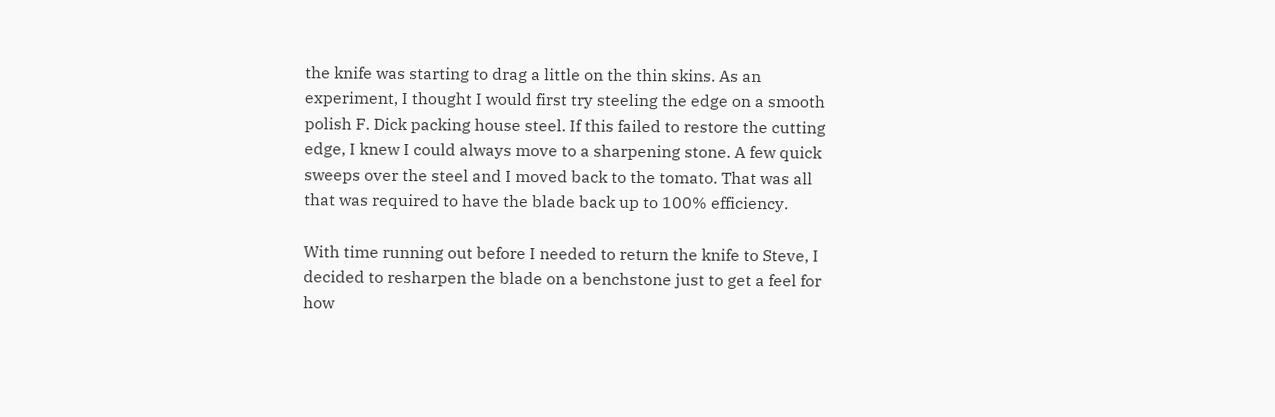the knife was starting to drag a little on the thin skins. As an experiment, I thought I would first try steeling the edge on a smooth polish F. Dick packing house steel. If this failed to restore the cutting edge, I knew I could always move to a sharpening stone. A few quick sweeps over the steel and I moved back to the tomato. That was all that was required to have the blade back up to 100% efficiency.

With time running out before I needed to return the knife to Steve, I decided to resharpen the blade on a benchstone just to get a feel for how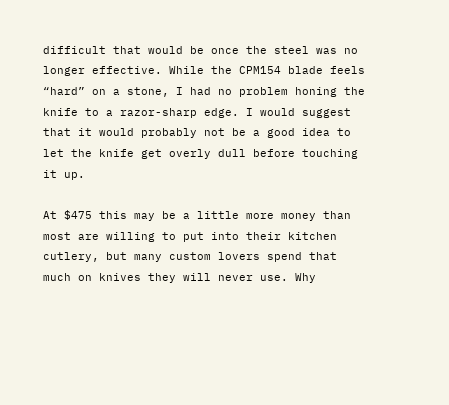difficult that would be once the steel was no longer effective. While the CPM154 blade feels “hard” on a stone, I had no problem honing the knife to a razor-sharp edge. I would suggest that it would probably not be a good idea to let the knife get overly dull before touching it up.

At $475 this may be a little more money than most are willing to put into their kitchen cutlery, but many custom lovers spend that much on knives they will never use. Why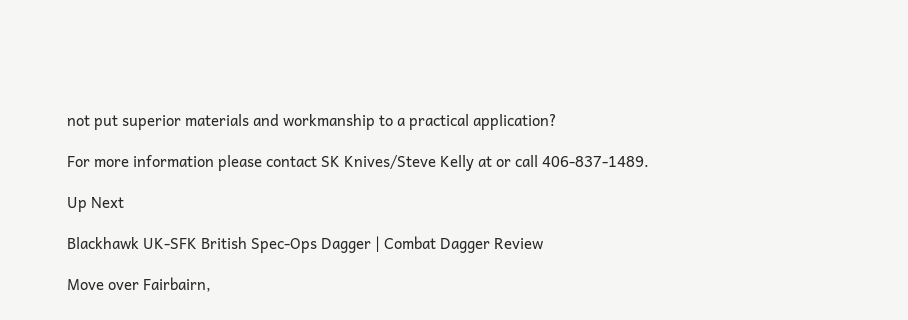not put superior materials and workmanship to a practical application?

For more information please contact SK Knives/Steve Kelly at or call 406-837-1489.

Up Next

Blackhawk UK-SFK British Spec-Ops Dagger | Combat Dagger Review

Move over Fairbairn,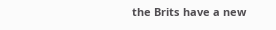the Brits have a new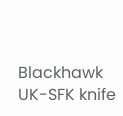Blackhawk UK-SFK knife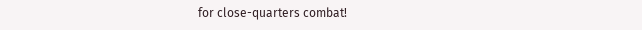for close-quarters combat!